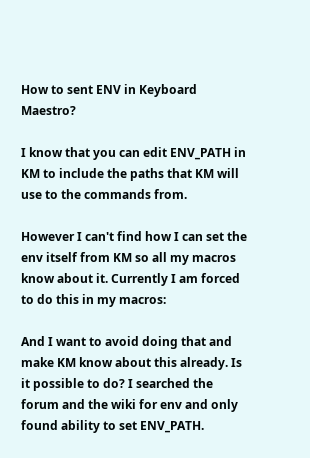How to sent ENV in Keyboard Maestro?

I know that you can edit ENV_PATH in KM to include the paths that KM will use to the commands from.

However I can't find how I can set the env itself from KM so all my macros know about it. Currently I am forced to do this in my macros:

And I want to avoid doing that and make KM know about this already. Is it possible to do? I searched the forum and the wiki for env and only found ability to set ENV_PATH.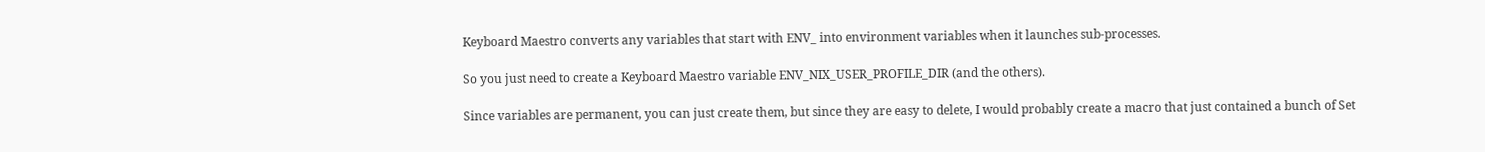Keyboard Maestro converts any variables that start with ENV_ into environment variables when it launches sub-processes.

So you just need to create a Keyboard Maestro variable ENV_NIX_USER_PROFILE_DIR (and the others).

Since variables are permanent, you can just create them, but since they are easy to delete, I would probably create a macro that just contained a bunch of Set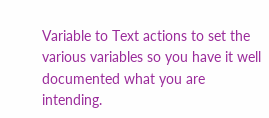Variable to Text actions to set the various variables so you have it well documented what you are intending.